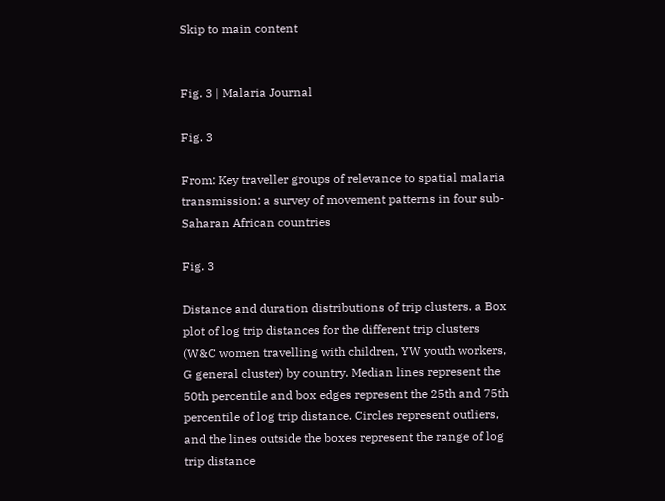Skip to main content


Fig. 3 | Malaria Journal

Fig. 3

From: Key traveller groups of relevance to spatial malaria transmission: a survey of movement patterns in four sub-Saharan African countries

Fig. 3

Distance and duration distributions of trip clusters. a Box plot of log trip distances for the different trip clusters (W&C women travelling with children, YW youth workers, G general cluster) by country. Median lines represent the 50th percentile and box edges represent the 25th and 75th percentile of log trip distance. Circles represent outliers, and the lines outside the boxes represent the range of log trip distance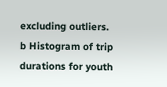excluding outliers. b Histogram of trip durations for youth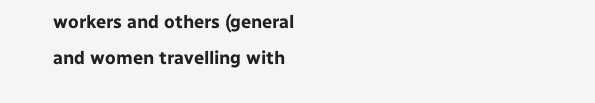workers and others (general and women travelling with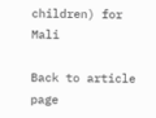children) for Mali

Back to article page